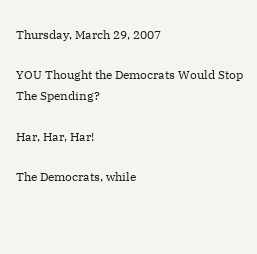Thursday, March 29, 2007

YOU Thought the Democrats Would Stop The Spending?

Har, Har, Har!

The Democrats, while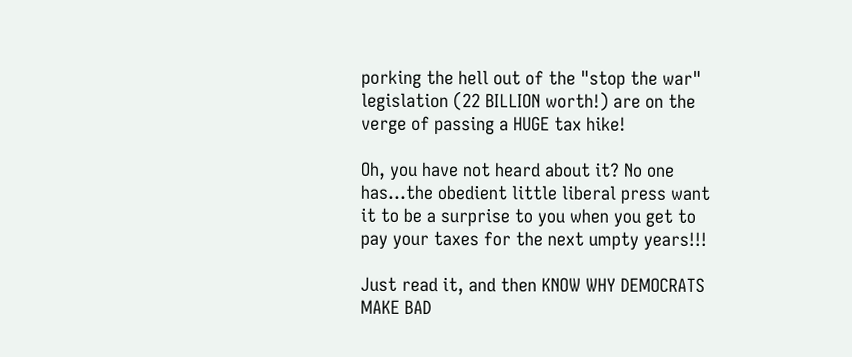porking the hell out of the "stop the war" legislation (22 BILLION worth!) are on the verge of passing a HUGE tax hike!

Oh, you have not heard about it? No one has...the obedient little liberal press want it to be a surprise to you when you get to pay your taxes for the next umpty years!!!

Just read it, and then KNOW WHY DEMOCRATS MAKE BAD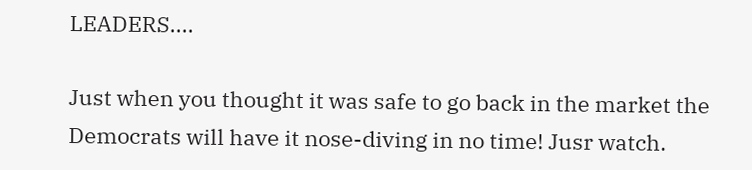LEADERS....

Just when you thought it was safe to go back in the market the Democrats will have it nose-diving in no time! Jusr watch.